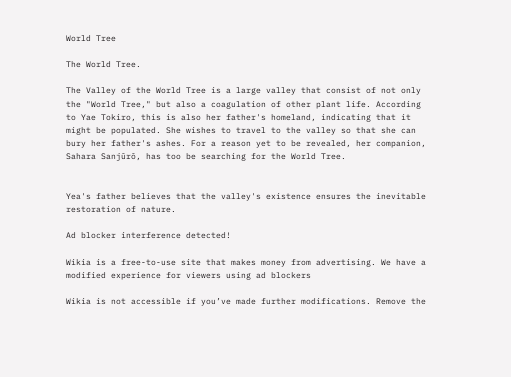World Tree

The World Tree.

The Valley of the World Tree is a large valley that consist of not only the "World Tree," but also a coagulation of other plant life. According to Yae Tokiro, this is also her father's homeland, indicating that it might be populated. She wishes to travel to the valley so that she can bury her father's ashes. For a reason yet to be revealed, her companion, Sahara Sanjūrō, has too be searching for the World Tree.


Yea's father believes that the valley's existence ensures the inevitable restoration of nature.

Ad blocker interference detected!

Wikia is a free-to-use site that makes money from advertising. We have a modified experience for viewers using ad blockers

Wikia is not accessible if you’ve made further modifications. Remove the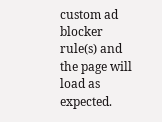custom ad blocker rule(s) and the page will load as expected.